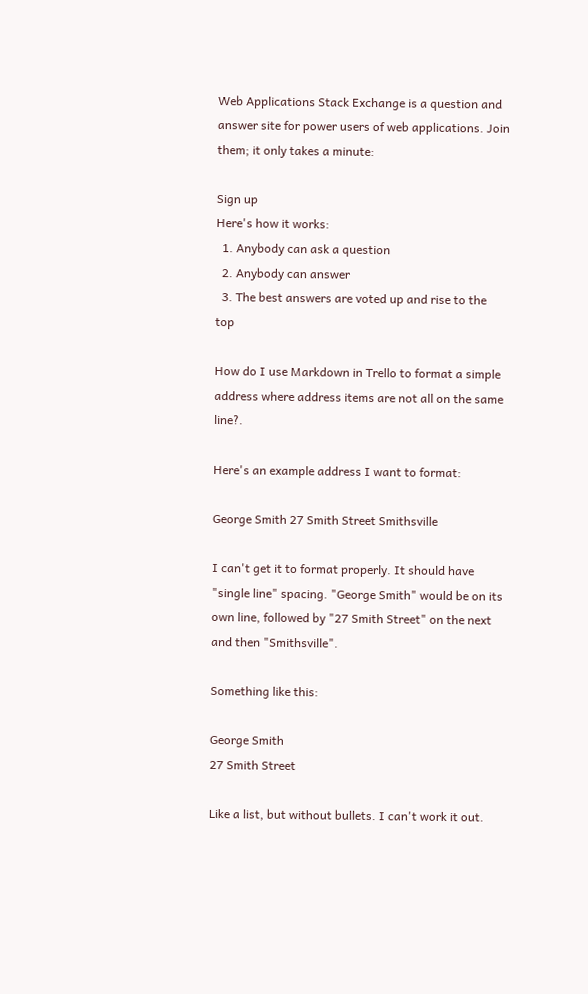Web Applications Stack Exchange is a question and answer site for power users of web applications. Join them; it only takes a minute:

Sign up
Here's how it works:
  1. Anybody can ask a question
  2. Anybody can answer
  3. The best answers are voted up and rise to the top

How do I use Markdown in Trello to format a simple address where address items are not all on the same line?.

Here's an example address I want to format:

George Smith 27 Smith Street Smithsville

I can't get it to format properly. It should have "single line" spacing. "George Smith" would be on its own line, followed by "27 Smith Street" on the next and then "Smithsville".

Something like this:

George Smith
27 Smith Street

Like a list, but without bullets. I can't work it out.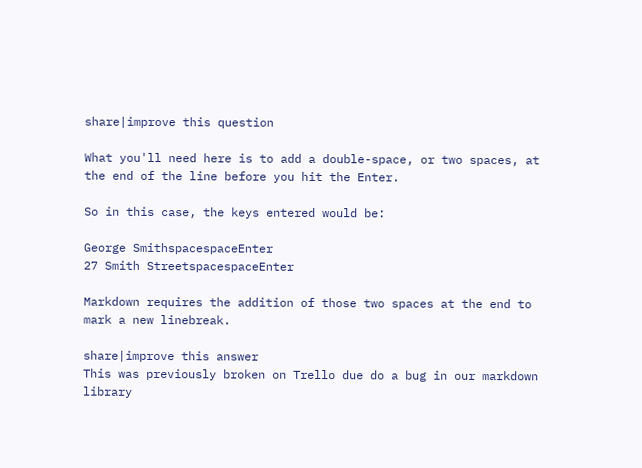share|improve this question

What you'll need here is to add a double-space, or two spaces, at the end of the line before you hit the Enter.

So in this case, the keys entered would be:

George SmithspacespaceEnter
27 Smith StreetspacespaceEnter

Markdown requires the addition of those two spaces at the end to mark a new linebreak.

share|improve this answer
This was previously broken on Trello due do a bug in our markdown library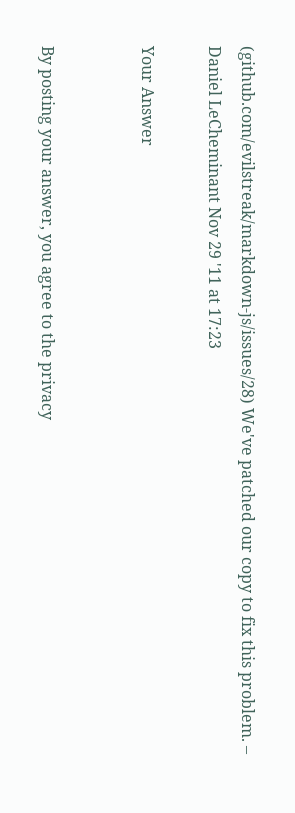(github.com/evilstreak/markdown-js/issues/28) We've patched our copy to fix this problem. – Daniel LeCheminant Nov 29 '11 at 17:23

Your Answer


By posting your answer, you agree to the privacy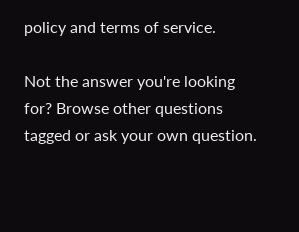policy and terms of service.

Not the answer you're looking for? Browse other questions tagged or ask your own question.